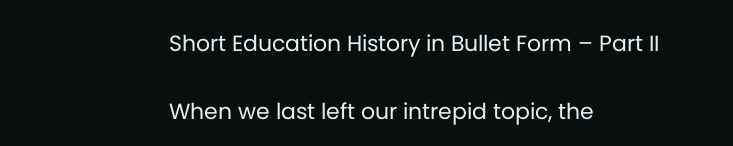Short Education History in Bullet Form – Part II

When we last left our intrepid topic, the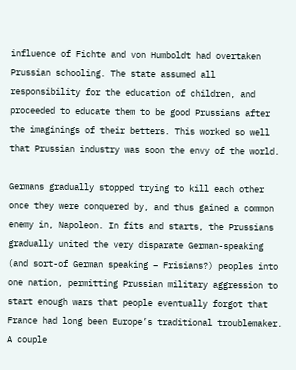influence of Fichte and von Humboldt had overtaken Prussian schooling. The state assumed all responsibility for the education of children, and proceeded to educate them to be good Prussians after the imaginings of their betters. This worked so well that Prussian industry was soon the envy of the world.

Germans gradually stopped trying to kill each other once they were conquered by, and thus gained a common enemy in, Napoleon. In fits and starts, the Prussians gradually united the very disparate German-speaking (and sort-of German speaking – Frisians?) peoples into one nation, permitting Prussian military aggression to start enough wars that people eventually forgot that France had long been Europe’s traditional troublemaker. A couple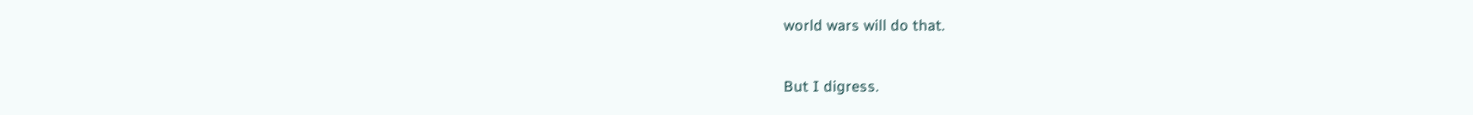world wars will do that.

But I digress.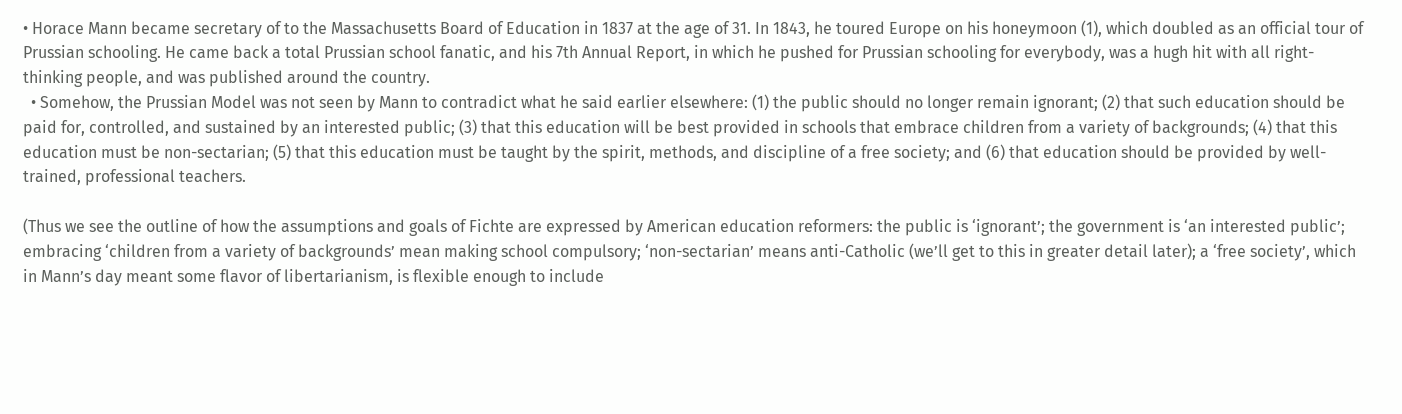• Horace Mann became secretary of to the Massachusetts Board of Education in 1837 at the age of 31. In 1843, he toured Europe on his honeymoon (1), which doubled as an official tour of Prussian schooling. He came back a total Prussian school fanatic, and his 7th Annual Report, in which he pushed for Prussian schooling for everybody, was a hugh hit with all right-thinking people, and was published around the country.
  • Somehow, the Prussian Model was not seen by Mann to contradict what he said earlier elsewhere: (1) the public should no longer remain ignorant; (2) that such education should be paid for, controlled, and sustained by an interested public; (3) that this education will be best provided in schools that embrace children from a variety of backgrounds; (4) that this education must be non-sectarian; (5) that this education must be taught by the spirit, methods, and discipline of a free society; and (6) that education should be provided by well-trained, professional teachers.

(Thus we see the outline of how the assumptions and goals of Fichte are expressed by American education reformers: the public is ‘ignorant’; the government is ‘an interested public’; embracing ‘children from a variety of backgrounds’ mean making school compulsory; ‘non-sectarian’ means anti-Catholic (we’ll get to this in greater detail later); a ‘free society’, which in Mann’s day meant some flavor of libertarianism, is flexible enough to include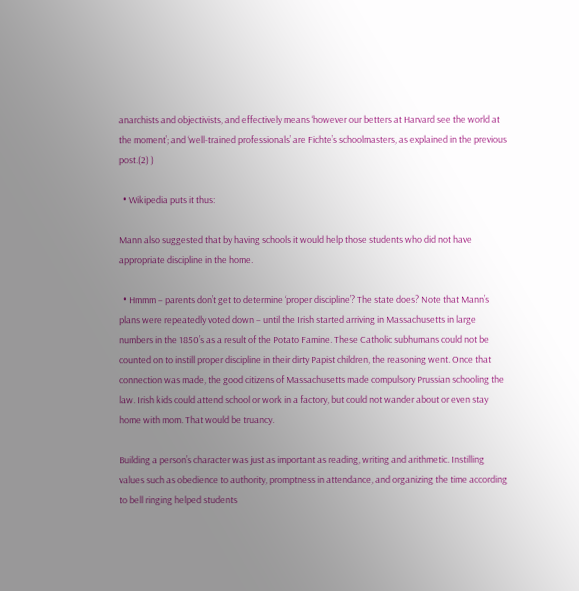anarchists and objectivists, and effectively means ‘however our betters at Harvard see the world at the moment’; and ‘well-trained professionals’ are Fichte’s schoolmasters, as explained in the previous post.(2) )

  • Wikipedia puts it thus:

Mann also suggested that by having schools it would help those students who did not have appropriate discipline in the home.

  • Hmmm – parents don’t get to determine ‘proper discipline’? The state does? Note that Mann’s plans were repeatedly voted down – until the Irish started arriving in Massachusetts in large numbers in the 1850’s as a result of the Potato Famine. These Catholic subhumans could not be counted on to instill proper discipline in their dirty Papist children, the reasoning went. Once that connection was made, the good citizens of Massachusetts made compulsory Prussian schooling the law. Irish kids could attend school or work in a factory, but could not wander about or even stay home with mom. That would be truancy.

Building a person’s character was just as important as reading, writing and arithmetic. Instilling values such as obedience to authority, promptness in attendance, and organizing the time according to bell ringing helped students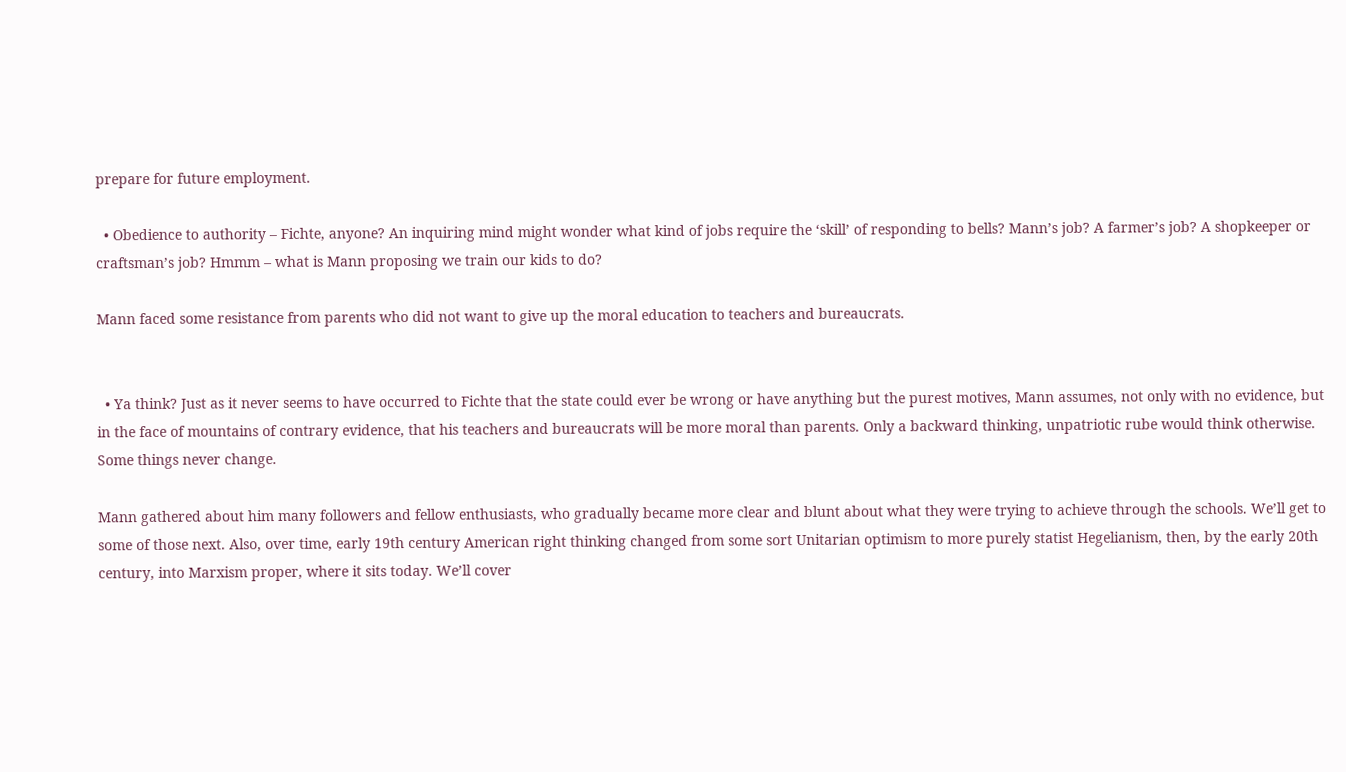prepare for future employment.

  • Obedience to authority – Fichte, anyone? An inquiring mind might wonder what kind of jobs require the ‘skill’ of responding to bells? Mann’s job? A farmer’s job? A shopkeeper or craftsman’s job? Hmmm – what is Mann proposing we train our kids to do?

Mann faced some resistance from parents who did not want to give up the moral education to teachers and bureaucrats.


  • Ya think? Just as it never seems to have occurred to Fichte that the state could ever be wrong or have anything but the purest motives, Mann assumes, not only with no evidence, but in the face of mountains of contrary evidence, that his teachers and bureaucrats will be more moral than parents. Only a backward thinking, unpatriotic rube would think otherwise. Some things never change.

Mann gathered about him many followers and fellow enthusiasts, who gradually became more clear and blunt about what they were trying to achieve through the schools. We’ll get to some of those next. Also, over time, early 19th century American right thinking changed from some sort Unitarian optimism to more purely statist Hegelianism, then, by the early 20th century, into Marxism proper, where it sits today. We’ll cover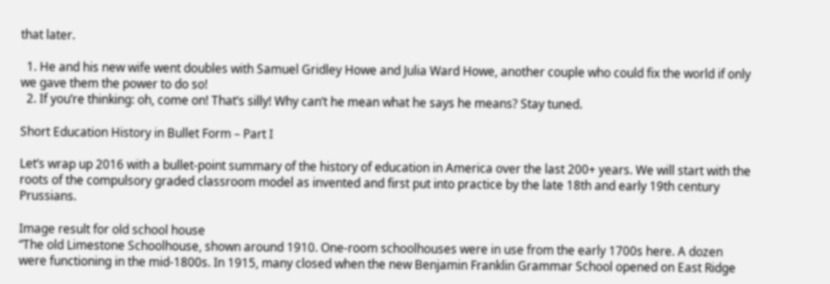that later.

  1. He and his new wife went doubles with Samuel Gridley Howe and Julia Ward Howe, another couple who could fix the world if only we gave them the power to do so!
  2. If you’re thinking: oh, come on! That’s silly! Why can’t he mean what he says he means? Stay tuned.

Short Education History in Bullet Form – Part I

Let’s wrap up 2016 with a bullet-point summary of the history of education in America over the last 200+ years. We will start with the roots of the compulsory graded classroom model as invented and first put into practice by the late 18th and early 19th century Prussians.

Image result for old school house
“The old Limestone Schoolhouse, shown around 1910. One-room schoolhouses were in use from the early 1700s here. A dozen were functioning in the mid-1800s. In 1915, many closed when the new Benjamin Franklin Grammar School opened on East Ridge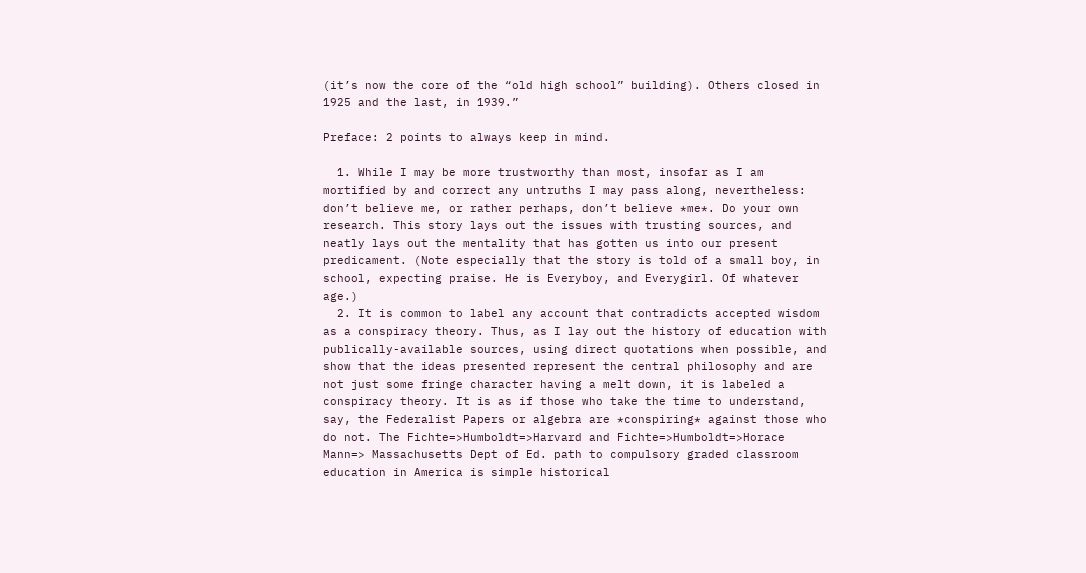(it’s now the core of the “old high school” building). Others closed in 1925 and the last, in 1939.”

Preface: 2 points to always keep in mind.

  1. While I may be more trustworthy than most, insofar as I am mortified by and correct any untruths I may pass along, nevertheless: don’t believe me, or rather perhaps, don’t believe *me*. Do your own research. This story lays out the issues with trusting sources, and neatly lays out the mentality that has gotten us into our present predicament. (Note especially that the story is told of a small boy, in school, expecting praise. He is Everyboy, and Everygirl. Of whatever age.)
  2. It is common to label any account that contradicts accepted wisdom as a conspiracy theory. Thus, as I lay out the history of education with publically-available sources, using direct quotations when possible, and show that the ideas presented represent the central philosophy and are not just some fringe character having a melt down, it is labeled a conspiracy theory. It is as if those who take the time to understand, say, the Federalist Papers or algebra are *conspiring* against those who do not. The Fichte=>Humboldt=>Harvard and Fichte=>Humboldt=>Horace Mann=> Massachusetts Dept of Ed. path to compulsory graded classroom education in America is simple historical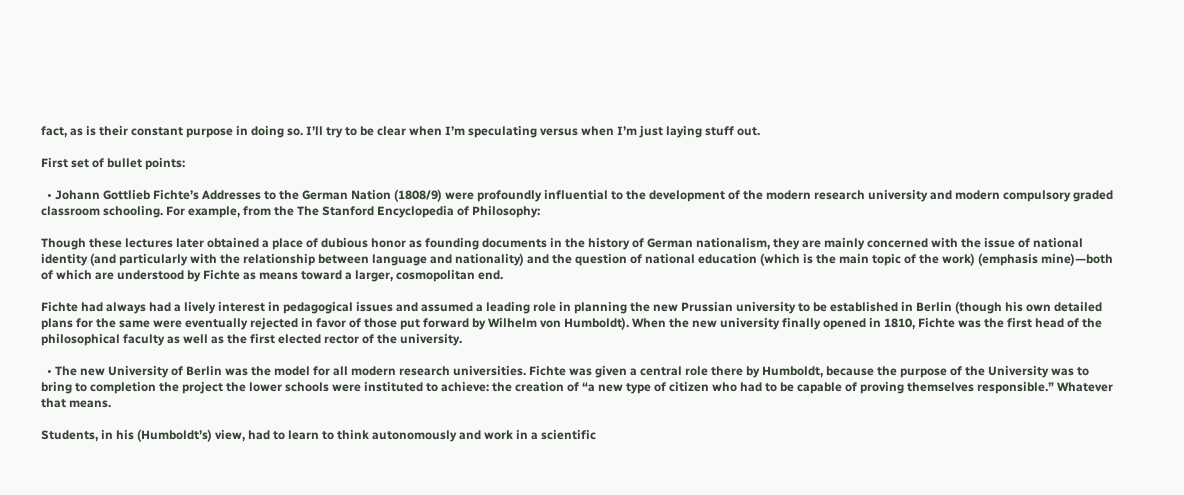fact, as is their constant purpose in doing so. I’ll try to be clear when I’m speculating versus when I’m just laying stuff out.

First set of bullet points:

  • Johann Gottlieb Fichte’s Addresses to the German Nation (1808/9) were profoundly influential to the development of the modern research university and modern compulsory graded classroom schooling. For example, from the The Stanford Encyclopedia of Philosophy:

Though these lectures later obtained a place of dubious honor as founding documents in the history of German nationalism, they are mainly concerned with the issue of national identity (and particularly with the relationship between language and nationality) and the question of national education (which is the main topic of the work) (emphasis mine)—both of which are understood by Fichte as means toward a larger, cosmopolitan end.

Fichte had always had a lively interest in pedagogical issues and assumed a leading role in planning the new Prussian university to be established in Berlin (though his own detailed plans for the same were eventually rejected in favor of those put forward by Wilhelm von Humboldt). When the new university finally opened in 1810, Fichte was the first head of the philosophical faculty as well as the first elected rector of the university.

  • The new University of Berlin was the model for all modern research universities. Fichte was given a central role there by Humboldt, because the purpose of the University was to bring to completion the project the lower schools were instituted to achieve: the creation of “a new type of citizen who had to be capable of proving themselves responsible.” Whatever that means.

Students, in his (Humboldt’s) view, had to learn to think autonomously and work in a scientific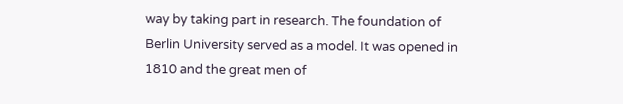way by taking part in research. The foundation of Berlin University served as a model. It was opened in 1810 and the great men of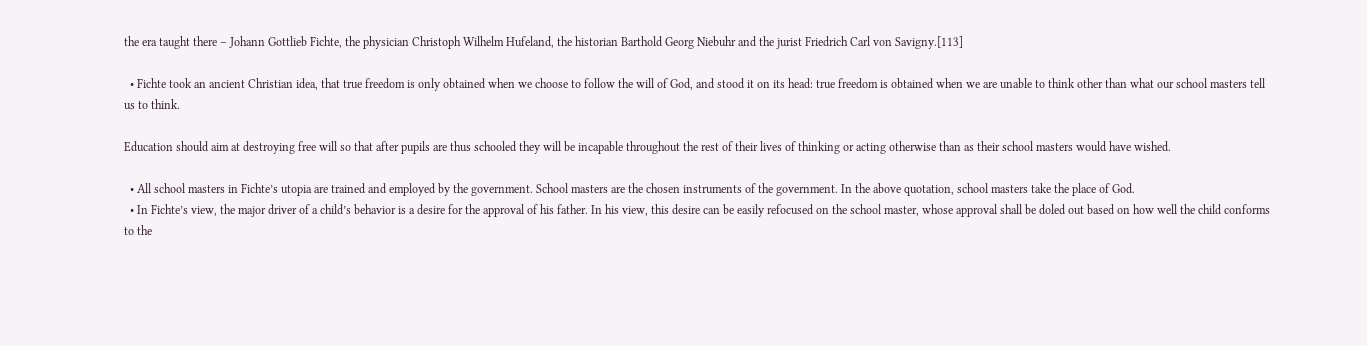the era taught there – Johann Gottlieb Fichte, the physician Christoph Wilhelm Hufeland, the historian Barthold Georg Niebuhr and the jurist Friedrich Carl von Savigny.[113]

  • Fichte took an ancient Christian idea, that true freedom is only obtained when we choose to follow the will of God, and stood it on its head: true freedom is obtained when we are unable to think other than what our school masters tell us to think.

Education should aim at destroying free will so that after pupils are thus schooled they will be incapable throughout the rest of their lives of thinking or acting otherwise than as their school masters would have wished.

  • All school masters in Fichte’s utopia are trained and employed by the government. School masters are the chosen instruments of the government. In the above quotation, school masters take the place of God.
  • In Fichte’s view, the major driver of a child’s behavior is a desire for the approval of his father. In his view, this desire can be easily refocused on the school master, whose approval shall be doled out based on how well the child conforms to the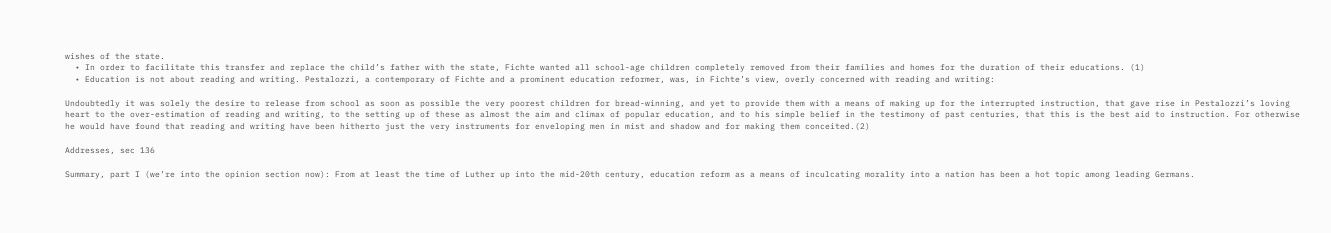wishes of the state.
  • In order to facilitate this transfer and replace the child’s father with the state, Fichte wanted all school-age children completely removed from their families and homes for the duration of their educations. (1)
  • Education is not about reading and writing. Pestalozzi, a contemporary of Fichte and a prominent education reformer, was, in Fichte’s view, overly concerned with reading and writing:

Undoubtedly it was solely the desire to release from school as soon as possible the very poorest children for bread-winning, and yet to provide them with a means of making up for the interrupted instruction, that gave rise in Pestalozzi’s loving heart to the over-estimation of reading and writing, to the setting up of these as almost the aim and climax of popular education, and to his simple belief in the testimony of past centuries, that this is the best aid to instruction. For otherwise he would have found that reading and writing have been hitherto just the very instruments for enveloping men in mist and shadow and for making them conceited.(2)

Addresses, sec 136

Summary, part I (we’re into the opinion section now): From at least the time of Luther up into the mid-20th century, education reform as a means of inculcating morality into a nation has been a hot topic among leading Germans.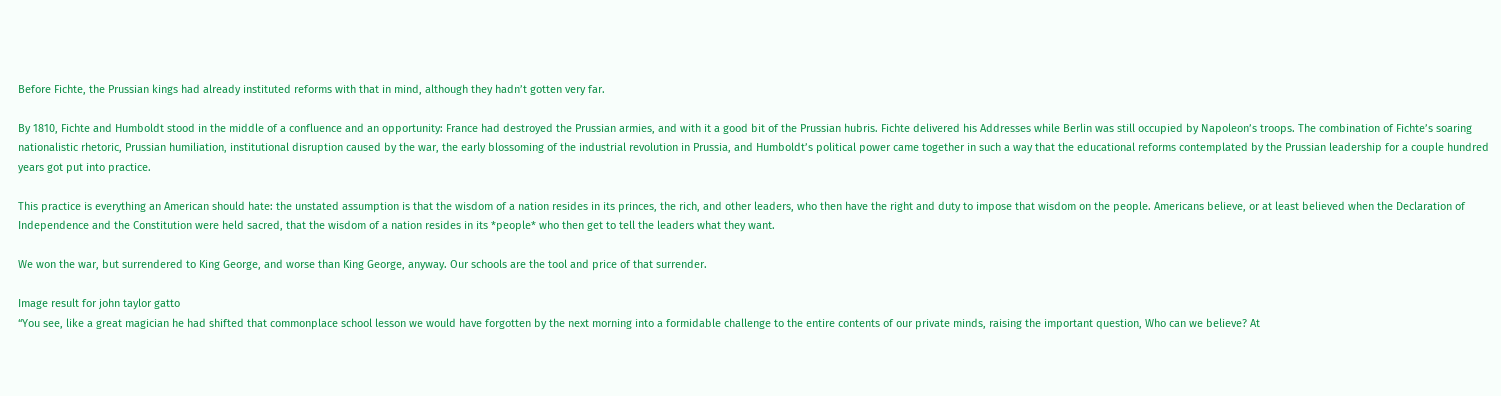Before Fichte, the Prussian kings had already instituted reforms with that in mind, although they hadn’t gotten very far.

By 1810, Fichte and Humboldt stood in the middle of a confluence and an opportunity: France had destroyed the Prussian armies, and with it a good bit of the Prussian hubris. Fichte delivered his Addresses while Berlin was still occupied by Napoleon’s troops. The combination of Fichte’s soaring nationalistic rhetoric, Prussian humiliation, institutional disruption caused by the war, the early blossoming of the industrial revolution in Prussia, and Humboldt’s political power came together in such a way that the educational reforms contemplated by the Prussian leadership for a couple hundred years got put into practice.

This practice is everything an American should hate: the unstated assumption is that the wisdom of a nation resides in its princes, the rich, and other leaders, who then have the right and duty to impose that wisdom on the people. Americans believe, or at least believed when the Declaration of Independence and the Constitution were held sacred, that the wisdom of a nation resides in its *people* who then get to tell the leaders what they want.

We won the war, but surrendered to King George, and worse than King George, anyway. Our schools are the tool and price of that surrender.

Image result for john taylor gatto
“You see, like a great magician he had shifted that commonplace school lesson we would have forgotten by the next morning into a formidable challenge to the entire contents of our private minds, raising the important question, Who can we believe? At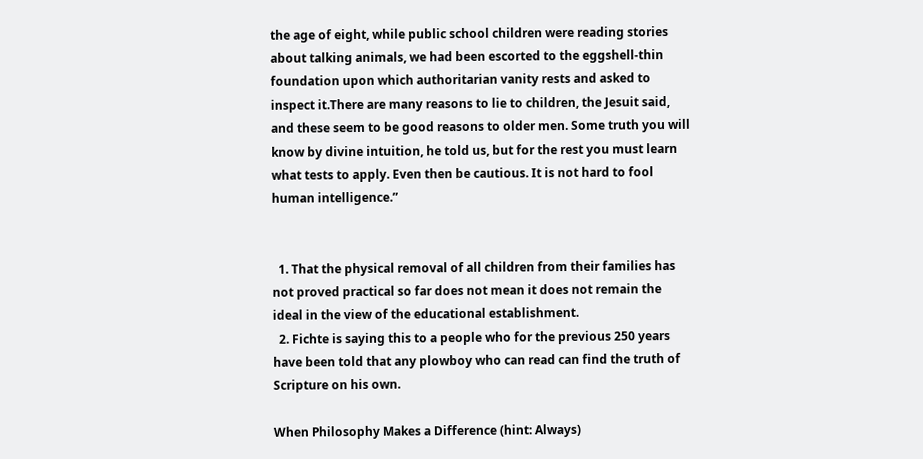the age of eight, while public school children were reading stories about talking animals, we had been escorted to the eggshell-thin foundation upon which authoritarian vanity rests and asked to inspect it.There are many reasons to lie to children, the Jesuit said, and these seem to be good reasons to older men. Some truth you will know by divine intuition, he told us, but for the rest you must learn what tests to apply. Even then be cautious. It is not hard to fool human intelligence.”


  1. That the physical removal of all children from their families has not proved practical so far does not mean it does not remain the ideal in the view of the educational establishment.
  2. Fichte is saying this to a people who for the previous 250 years have been told that any plowboy who can read can find the truth of Scripture on his own.

When Philosophy Makes a Difference (hint: Always)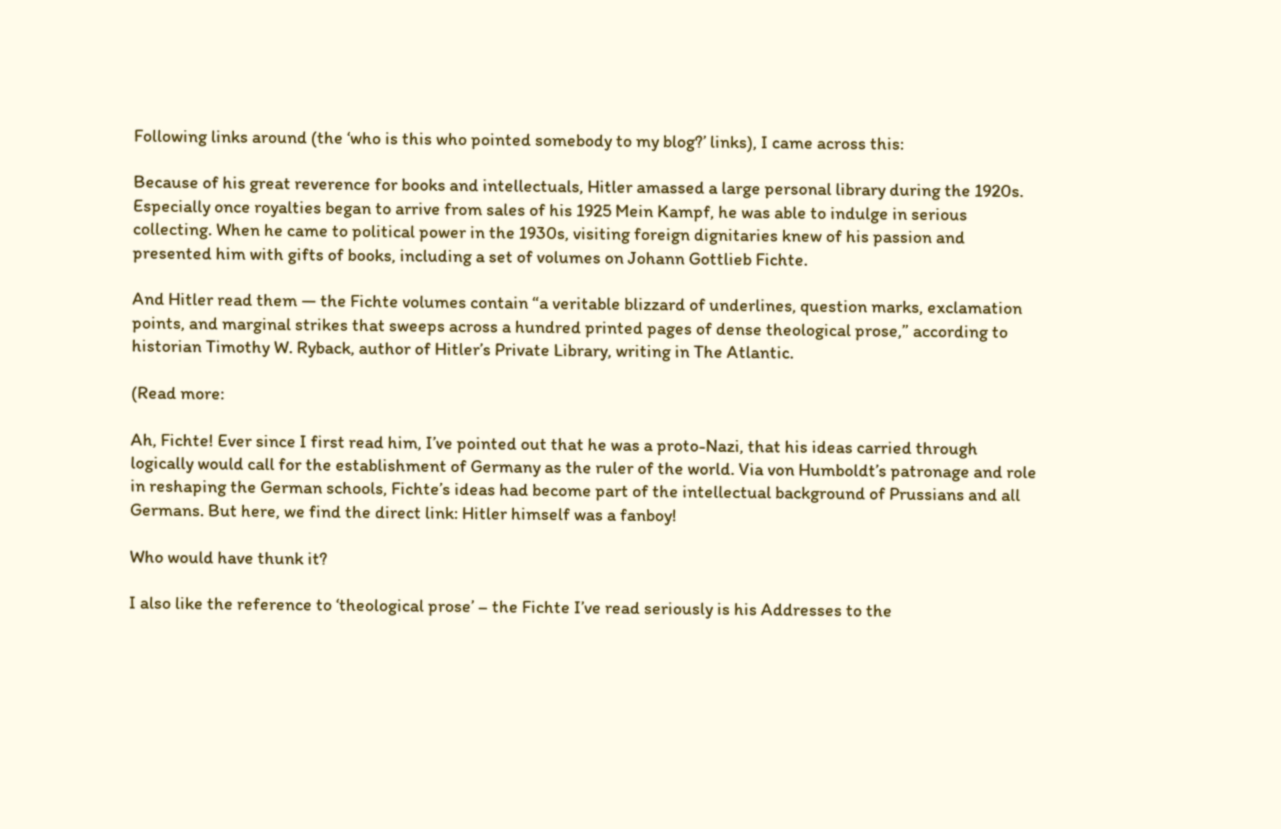Following links around (the ‘who is this who pointed somebody to my blog?’ links), I came across this:

Because of his great reverence for books and intellectuals, Hitler amassed a large personal library during the 1920s. Especially once royalties began to arrive from sales of his 1925 Mein Kampf, he was able to indulge in serious collecting. When he came to political power in the 1930s, visiting foreign dignitaries knew of his passion and presented him with gifts of books, including a set of volumes on Johann Gottlieb Fichte.

And Hitler read them — the Fichte volumes contain “a veritable blizzard of underlines, question marks, exclamation points, and marginal strikes that sweeps across a hundred printed pages of dense theological prose,” according to historian Timothy W. Ryback, author of Hitler’s Private Library, writing in The Atlantic.

(Read more:

Ah, Fichte! Ever since I first read him, I’ve pointed out that he was a proto-Nazi, that his ideas carried through logically would call for the establishment of Germany as the ruler of the world. Via von Humboldt’s patronage and role in reshaping the German schools, Fichte’s ideas had become part of the intellectual background of Prussians and all Germans. But here, we find the direct link: Hitler himself was a fanboy!

Who would have thunk it?

I also like the reference to ‘theological prose’ – the Fichte I’ve read seriously is his Addresses to the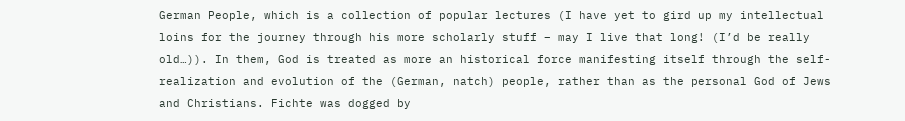German People, which is a collection of popular lectures (I have yet to gird up my intellectual loins for the journey through his more scholarly stuff – may I live that long! (I’d be really old…)). In them, God is treated as more an historical force manifesting itself through the self-realization and evolution of the (German, natch) people, rather than as the personal God of Jews and Christians. Fichte was dogged by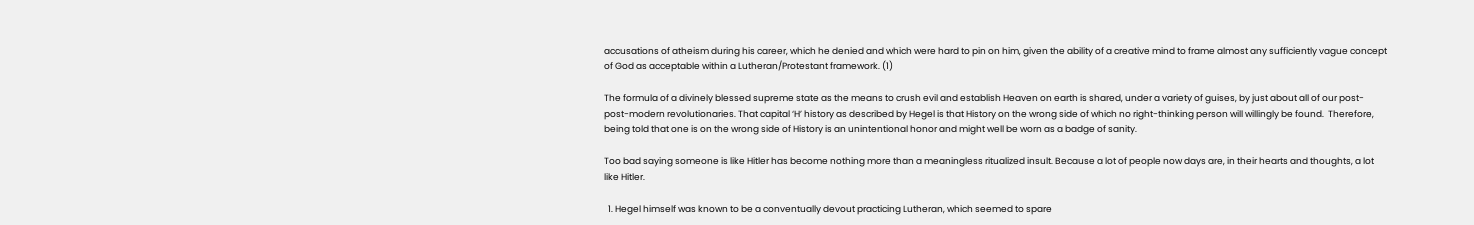accusations of atheism during his career, which he denied and which were hard to pin on him, given the ability of a creative mind to frame almost any sufficiently vague concept of God as acceptable within a Lutheran/Protestant framework. (1)

The formula of a divinely blessed supreme state as the means to crush evil and establish Heaven on earth is shared, under a variety of guises, by just about all of our post-post-modern revolutionaries. That capital ‘H’ history as described by Hegel is that History on the wrong side of which no right-thinking person will willingly be found.  Therefore, being told that one is on the wrong side of History is an unintentional honor and might well be worn as a badge of sanity.

Too bad saying someone is like Hitler has become nothing more than a meaningless ritualized insult. Because a lot of people now days are, in their hearts and thoughts, a lot like Hitler.

  1. Hegel himself was known to be a conventually devout practicing Lutheran, which seemed to spare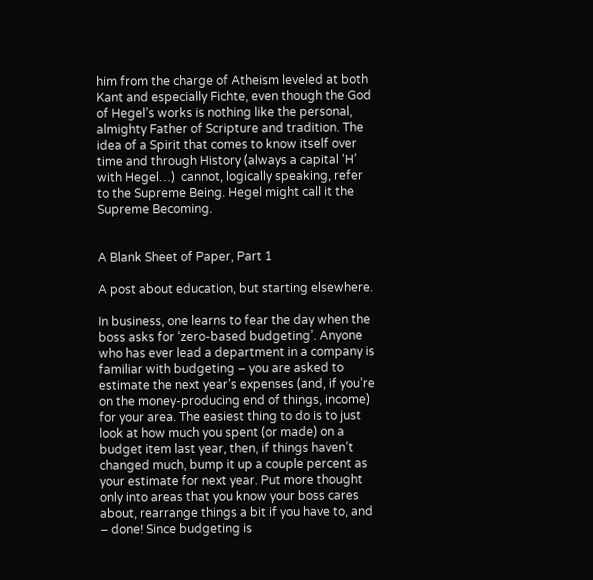him from the charge of Atheism leveled at both Kant and especially Fichte, even though the God of Hegel’s works is nothing like the personal, almighty Father of Scripture and tradition. The idea of a Spirit that comes to know itself over time and through History (always a capital ‘H’ with Hegel…)  cannot, logically speaking, refer to the Supreme Being. Hegel might call it the Supreme Becoming.


A Blank Sheet of Paper, Part 1

A post about education, but starting elsewhere.

In business, one learns to fear the day when the boss asks for ‘zero-based budgeting’. Anyone who has ever lead a department in a company is familiar with budgeting – you are asked to estimate the next year’s expenses (and, if you’re on the money-producing end of things, income) for your area. The easiest thing to do is to just look at how much you spent (or made) on a budget item last year, then, if things haven’t changed much, bump it up a couple percent as your estimate for next year. Put more thought only into areas that you know your boss cares about, rearrange things a bit if you have to, and – done! Since budgeting is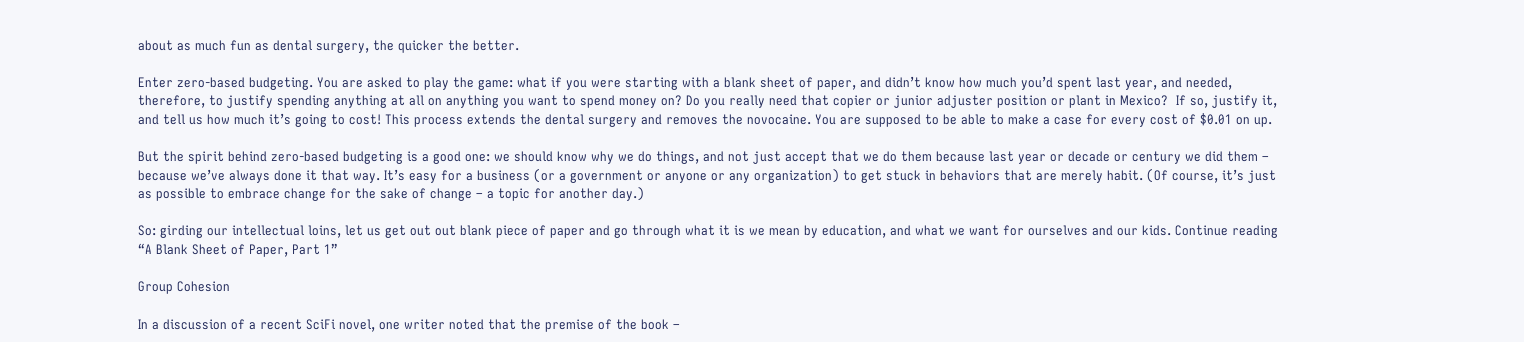about as much fun as dental surgery, the quicker the better.

Enter zero-based budgeting. You are asked to play the game: what if you were starting with a blank sheet of paper, and didn’t know how much you’d spent last year, and needed, therefore, to justify spending anything at all on anything you want to spend money on? Do you really need that copier or junior adjuster position or plant in Mexico?  If so, justify it, and tell us how much it’s going to cost! This process extends the dental surgery and removes the novocaine. You are supposed to be able to make a case for every cost of $0.01 on up.

But the spirit behind zero-based budgeting is a good one: we should know why we do things, and not just accept that we do them because last year or decade or century we did them – because we’ve always done it that way. It’s easy for a business (or a government or anyone or any organization) to get stuck in behaviors that are merely habit. (Of course, it’s just as possible to embrace change for the sake of change – a topic for another day.)

So: girding our intellectual loins, let us get out out blank piece of paper and go through what it is we mean by education, and what we want for ourselves and our kids. Continue reading “A Blank Sheet of Paper, Part 1”

Group Cohesion

In a discussion of a recent SciFi novel, one writer noted that the premise of the book –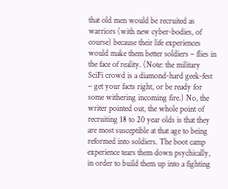that old men would be recruited as warriors (with new cyber-bodies, of course) because their life experiences would make them better soldiers – flies in the face of reality. (Note: the military SciFi crowd is a diamond-hard geek-fest – get your facts right, or be ready for some withering incoming fire.) No, the writer pointed out, the whole point of recruiting 18 to 20 year olds is that they are most susceptible at that age to being reformed into soldiers. The boot camp experience tears them down psychically, in order to build them up into a fighting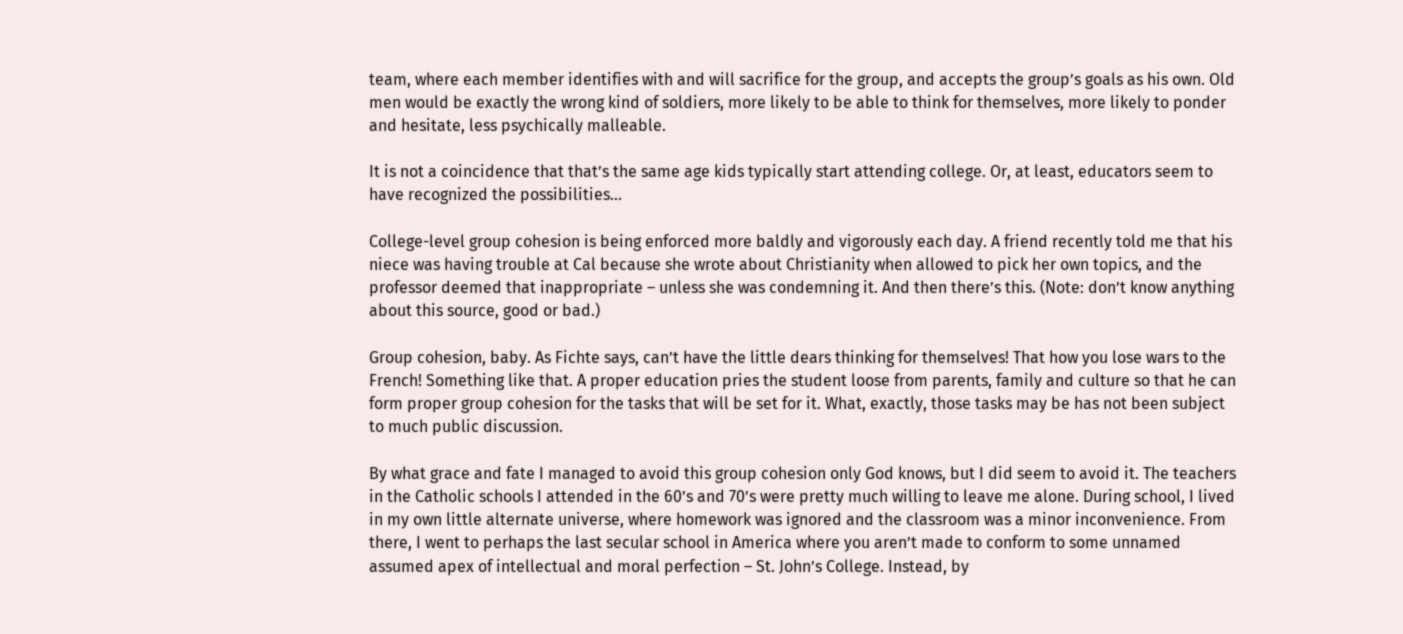team, where each member identifies with and will sacrifice for the group, and accepts the group’s goals as his own. Old men would be exactly the wrong kind of soldiers, more likely to be able to think for themselves, more likely to ponder and hesitate, less psychically malleable.

It is not a coincidence that that’s the same age kids typically start attending college. Or, at least, educators seem to have recognized the possibilities…

College-level group cohesion is being enforced more baldly and vigorously each day. A friend recently told me that his niece was having trouble at Cal because she wrote about Christianity when allowed to pick her own topics, and the professor deemed that inappropriate – unless she was condemning it. And then there’s this. (Note: don’t know anything about this source, good or bad.)

Group cohesion, baby. As Fichte says, can’t have the little dears thinking for themselves! That how you lose wars to the French! Something like that. A proper education pries the student loose from parents, family and culture so that he can form proper group cohesion for the tasks that will be set for it. What, exactly, those tasks may be has not been subject to much public discussion.

By what grace and fate I managed to avoid this group cohesion only God knows, but I did seem to avoid it. The teachers in the Catholic schools I attended in the 60’s and 70’s were pretty much willing to leave me alone. During school, I lived in my own little alternate universe, where homework was ignored and the classroom was a minor inconvenience. From there, I went to perhaps the last secular school in America where you aren’t made to conform to some unnamed assumed apex of intellectual and moral perfection – St. John’s College. Instead, by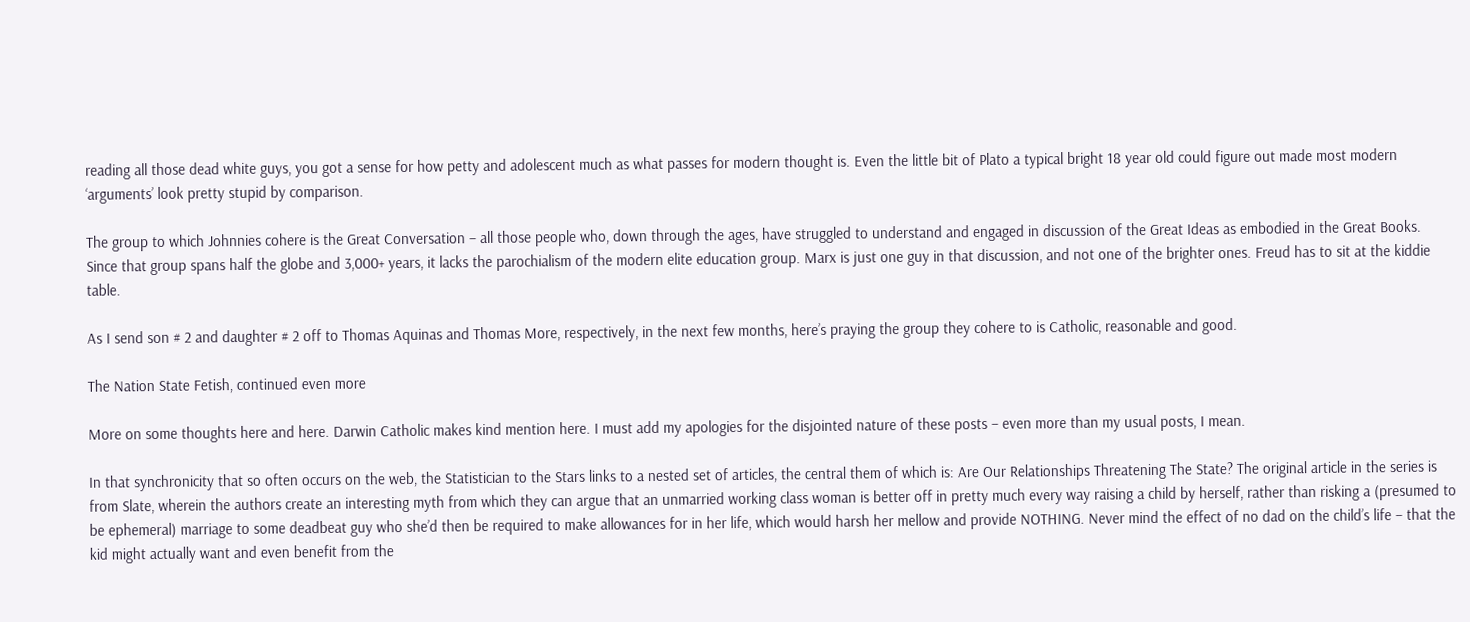reading all those dead white guys, you got a sense for how petty and adolescent much as what passes for modern thought is. Even the little bit of Plato a typical bright 18 year old could figure out made most modern ‘arguments’ look pretty stupid by comparison.

The group to which Johnnies cohere is the Great Conversation – all those people who, down through the ages, have struggled to understand and engaged in discussion of the Great Ideas as embodied in the Great Books. Since that group spans half the globe and 3,000+ years, it lacks the parochialism of the modern elite education group. Marx is just one guy in that discussion, and not one of the brighter ones. Freud has to sit at the kiddie table.

As I send son # 2 and daughter # 2 off to Thomas Aquinas and Thomas More, respectively, in the next few months, here’s praying the group they cohere to is Catholic, reasonable and good.

The Nation State Fetish, continued even more

More on some thoughts here and here. Darwin Catholic makes kind mention here. I must add my apologies for the disjointed nature of these posts – even more than my usual posts, I mean.

In that synchronicity that so often occurs on the web, the Statistician to the Stars links to a nested set of articles, the central them of which is: Are Our Relationships Threatening The State? The original article in the series is from Slate, wherein the authors create an interesting myth from which they can argue that an unmarried working class woman is better off in pretty much every way raising a child by herself, rather than risking a (presumed to be ephemeral) marriage to some deadbeat guy who she’d then be required to make allowances for in her life, which would harsh her mellow and provide NOTHING. Never mind the effect of no dad on the child’s life – that the kid might actually want and even benefit from the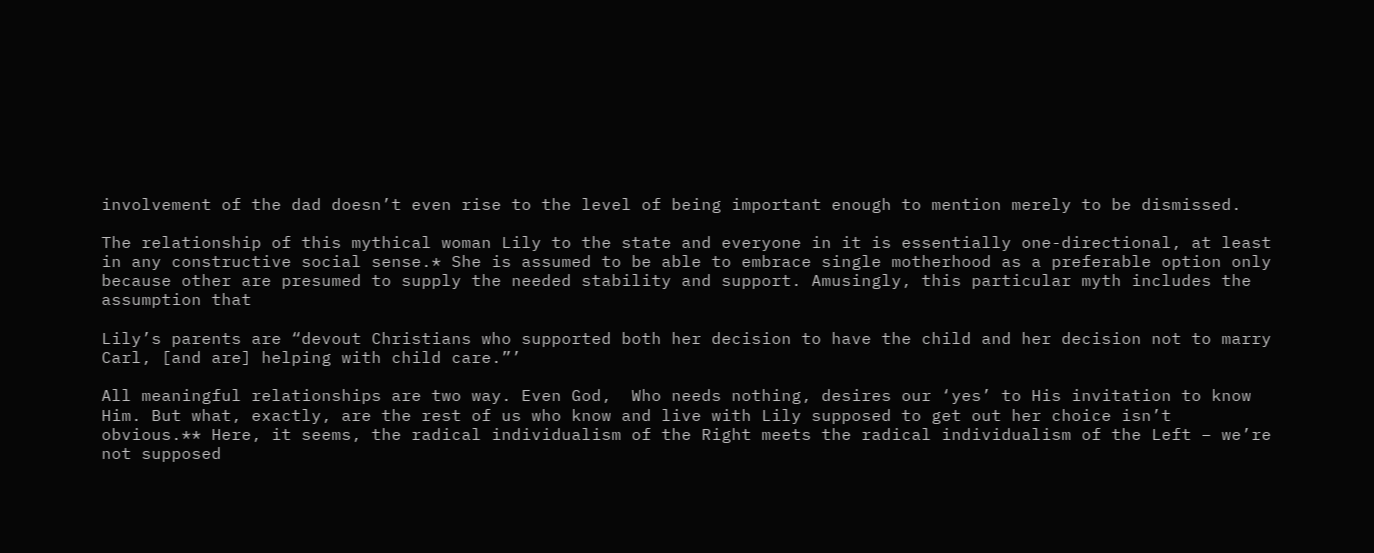involvement of the dad doesn’t even rise to the level of being important enough to mention merely to be dismissed.

The relationship of this mythical woman Lily to the state and everyone in it is essentially one-directional, at least in any constructive social sense.* She is assumed to be able to embrace single motherhood as a preferable option only because other are presumed to supply the needed stability and support. Amusingly, this particular myth includes the assumption that

Lily’s parents are “devout Christians who supported both her decision to have the child and her decision not to marry Carl, [and are] helping with child care.”’

All meaningful relationships are two way. Even God,  Who needs nothing, desires our ‘yes’ to His invitation to know Him. But what, exactly, are the rest of us who know and live with Lily supposed to get out her choice isn’t obvious.** Here, it seems, the radical individualism of the Right meets the radical individualism of the Left – we’re not supposed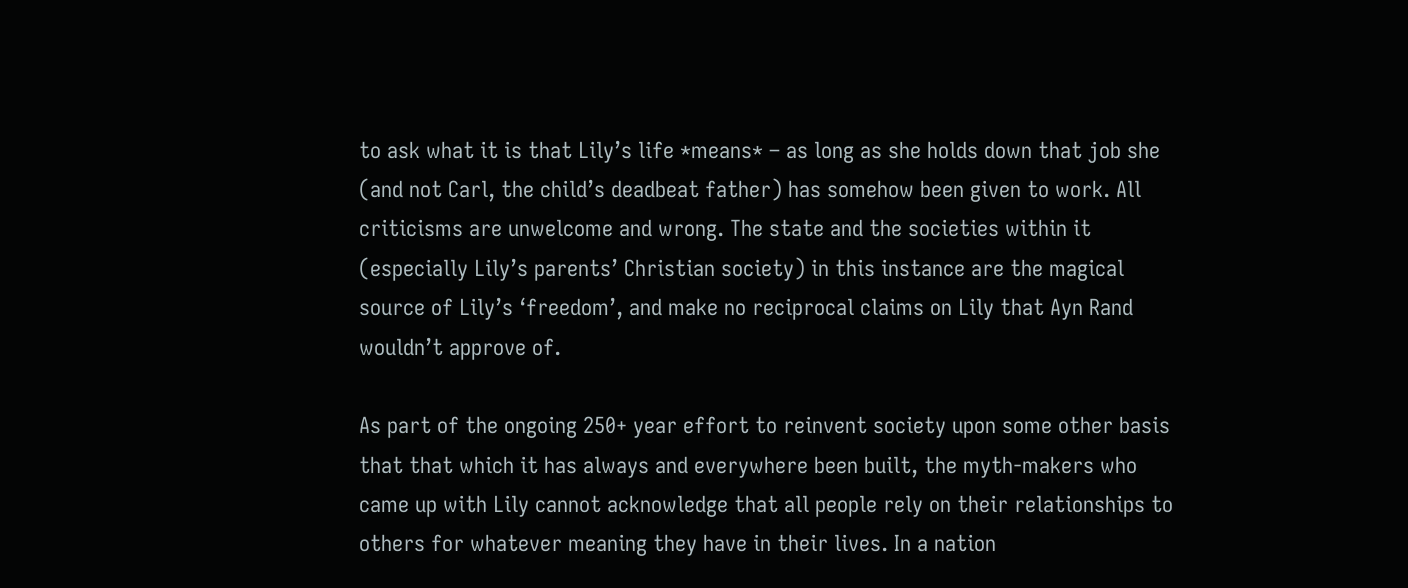to ask what it is that Lily’s life *means* – as long as she holds down that job she (and not Carl, the child’s deadbeat father) has somehow been given to work. All criticisms are unwelcome and wrong. The state and the societies within it (especially Lily’s parents’ Christian society) in this instance are the magical source of Lily’s ‘freedom’, and make no reciprocal claims on Lily that Ayn Rand wouldn’t approve of.

As part of the ongoing 250+ year effort to reinvent society upon some other basis that that which it has always and everywhere been built, the myth-makers who came up with Lily cannot acknowledge that all people rely on their relationships to others for whatever meaning they have in their lives. In a nation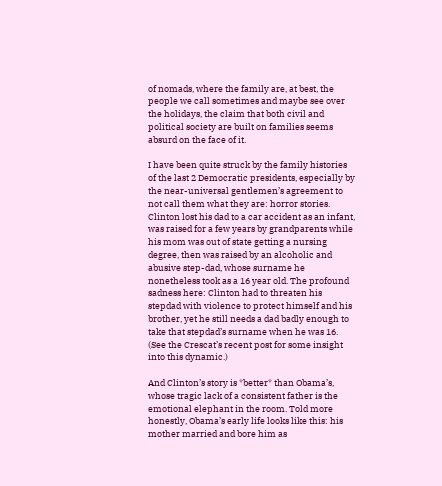of nomads, where the family are, at best, the people we call sometimes and maybe see over the holidays, the claim that both civil and political society are built on families seems absurd on the face of it.

I have been quite struck by the family histories of the last 2 Democratic presidents, especially by the near-universal gentlemen’s agreement to not call them what they are: horror stories. Clinton lost his dad to a car accident as an infant, was raised for a few years by grandparents while his mom was out of state getting a nursing degree, then was raised by an alcoholic and abusive step-dad, whose surname he nonetheless took as a 16 year old. The profound sadness here: Clinton had to threaten his stepdad with violence to protect himself and his brother, yet he still needs a dad badly enough to take that stepdad’s surname when he was 16. (See the Crescat’s recent post for some insight into this dynamic.)

And Clinton’s story is *better* than Obama’s, whose tragic lack of a consistent father is the emotional elephant in the room. Told more honestly, Obama’s early life looks like this: his mother married and bore him as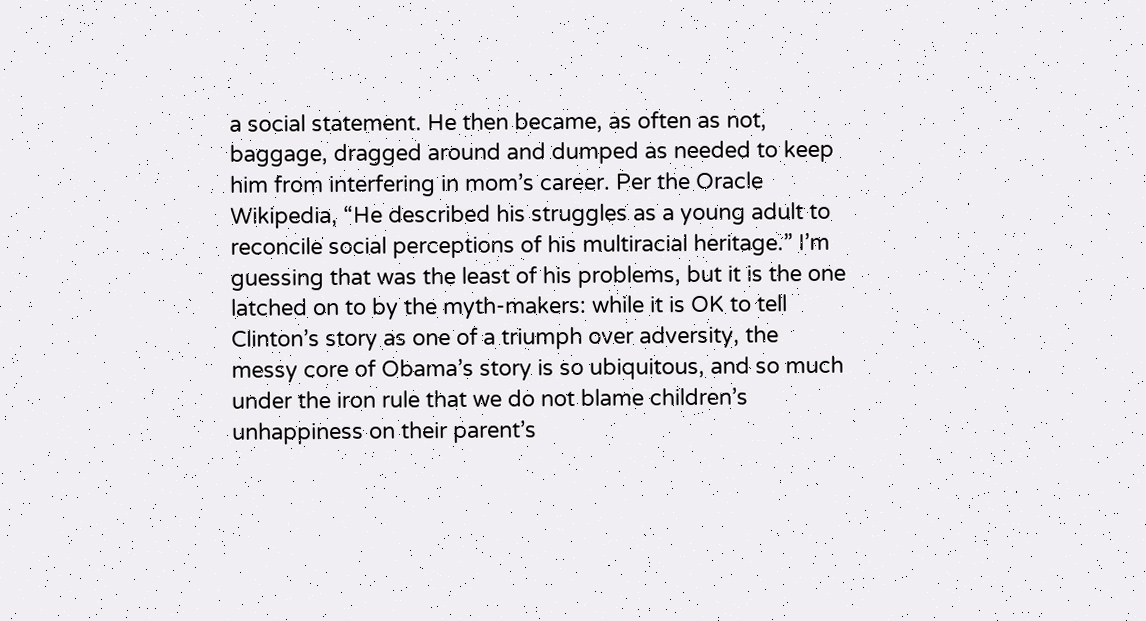a social statement. He then became, as often as not, baggage, dragged around and dumped as needed to keep him from interfering in mom’s career. Per the Oracle Wikipedia, “He described his struggles as a young adult to reconcile social perceptions of his multiracial heritage.” I’m guessing that was the least of his problems, but it is the one latched on to by the myth-makers: while it is OK to tell Clinton’s story as one of a triumph over adversity, the messy core of Obama’s story is so ubiquitous, and so much under the iron rule that we do not blame children’s unhappiness on their parent’s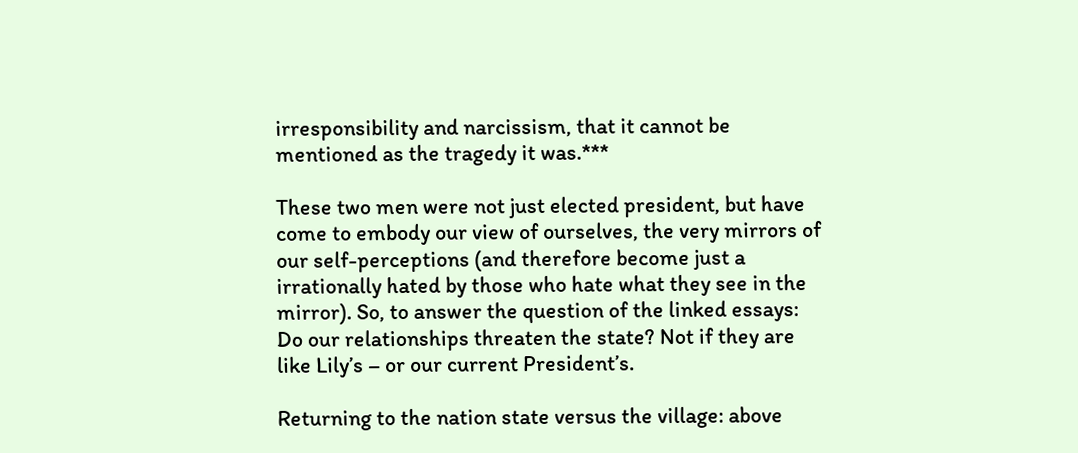irresponsibility and narcissism, that it cannot be mentioned as the tragedy it was.***

These two men were not just elected president, but have come to embody our view of ourselves, the very mirrors of our self-perceptions (and therefore become just a irrationally hated by those who hate what they see in the mirror). So, to answer the question of the linked essays: Do our relationships threaten the state? Not if they are like Lily’s – or our current President’s.

Returning to the nation state versus the village: above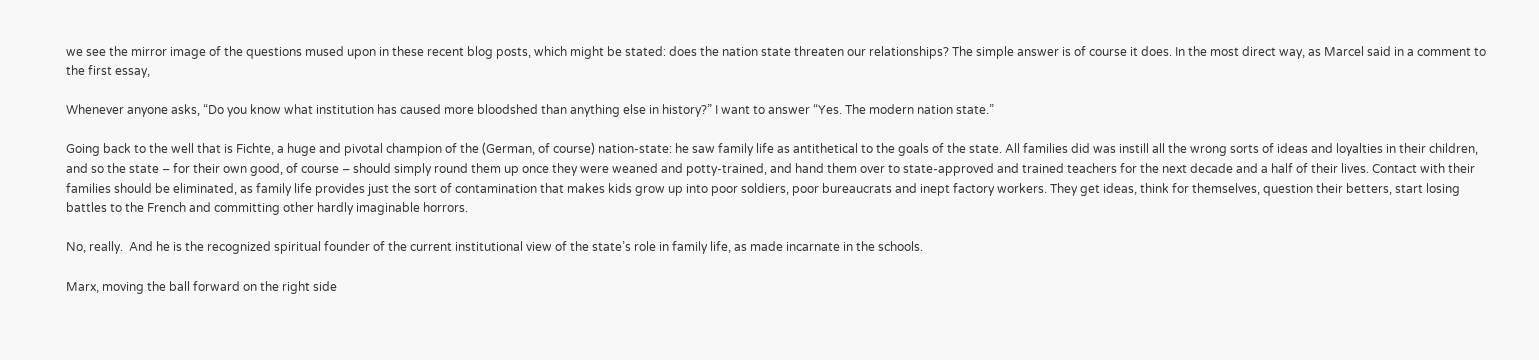we see the mirror image of the questions mused upon in these recent blog posts, which might be stated: does the nation state threaten our relationships? The simple answer is of course it does. In the most direct way, as Marcel said in a comment to the first essay,

Whenever anyone asks, “Do you know what institution has caused more bloodshed than anything else in history?” I want to answer “Yes. The modern nation state.”

Going back to the well that is Fichte, a huge and pivotal champion of the (German, of course) nation-state: he saw family life as antithetical to the goals of the state. All families did was instill all the wrong sorts of ideas and loyalties in their children, and so the state – for their own good, of course – should simply round them up once they were weaned and potty-trained, and hand them over to state-approved and trained teachers for the next decade and a half of their lives. Contact with their families should be eliminated, as family life provides just the sort of contamination that makes kids grow up into poor soldiers, poor bureaucrats and inept factory workers. They get ideas, think for themselves, question their betters, start losing battles to the French and committing other hardly imaginable horrors.

No, really.  And he is the recognized spiritual founder of the current institutional view of the state’s role in family life, as made incarnate in the schools.

Marx, moving the ball forward on the right side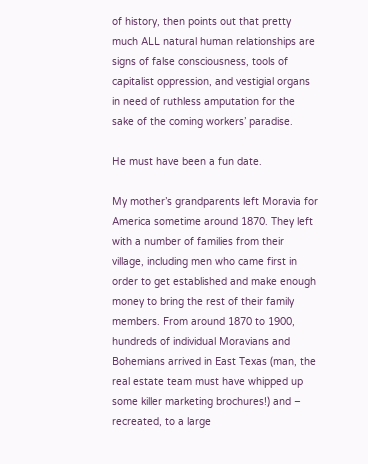of history, then points out that pretty much ALL natural human relationships are signs of false consciousness, tools of capitalist oppression, and vestigial organs in need of ruthless amputation for the sake of the coming workers’ paradise.

He must have been a fun date.

My mother’s grandparents left Moravia for America sometime around 1870. They left with a number of families from their village, including men who came first in order to get established and make enough money to bring the rest of their family members. From around 1870 to 1900, hundreds of individual Moravians and Bohemians arrived in East Texas (man, the real estate team must have whipped up some killer marketing brochures!) and – recreated, to a large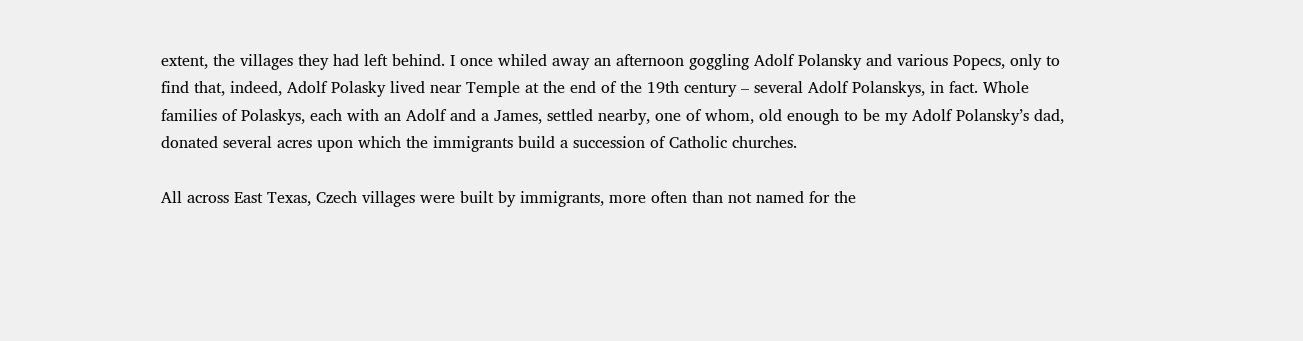extent, the villages they had left behind. I once whiled away an afternoon goggling Adolf Polansky and various Popecs, only to find that, indeed, Adolf Polasky lived near Temple at the end of the 19th century – several Adolf Polanskys, in fact. Whole families of Polaskys, each with an Adolf and a James, settled nearby, one of whom, old enough to be my Adolf Polansky’s dad, donated several acres upon which the immigrants build a succession of Catholic churches.

All across East Texas, Czech villages were built by immigrants, more often than not named for the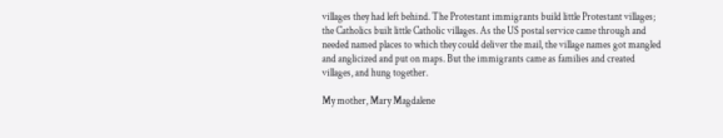villages they had left behind. The Protestant immigrants build little Protestant villages; the Catholics built little Catholic villages. As the US postal service came through and needed named places to which they could deliver the mail, the village names got mangled and anglicized and put on maps. But the immigrants came as families and created villages, and hung together.

My mother, Mary Magdalene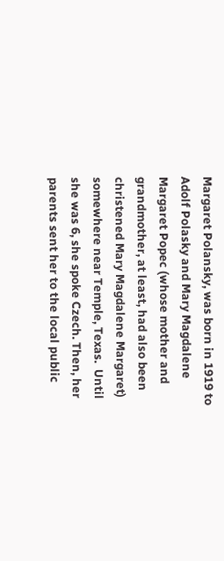Margaret Polansky, was born in 1919 to Adolf Polasky and Mary Magdalene Margaret Popec (whose mother and grandmother, at least, had also been christened Mary Magdalene Margaret) somewhere near Temple, Texas.  Until she was 6, she spoke Czech. Then, her parents sent her to the local public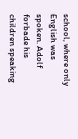school, where only English was spoken. Adolf forbade his children speaking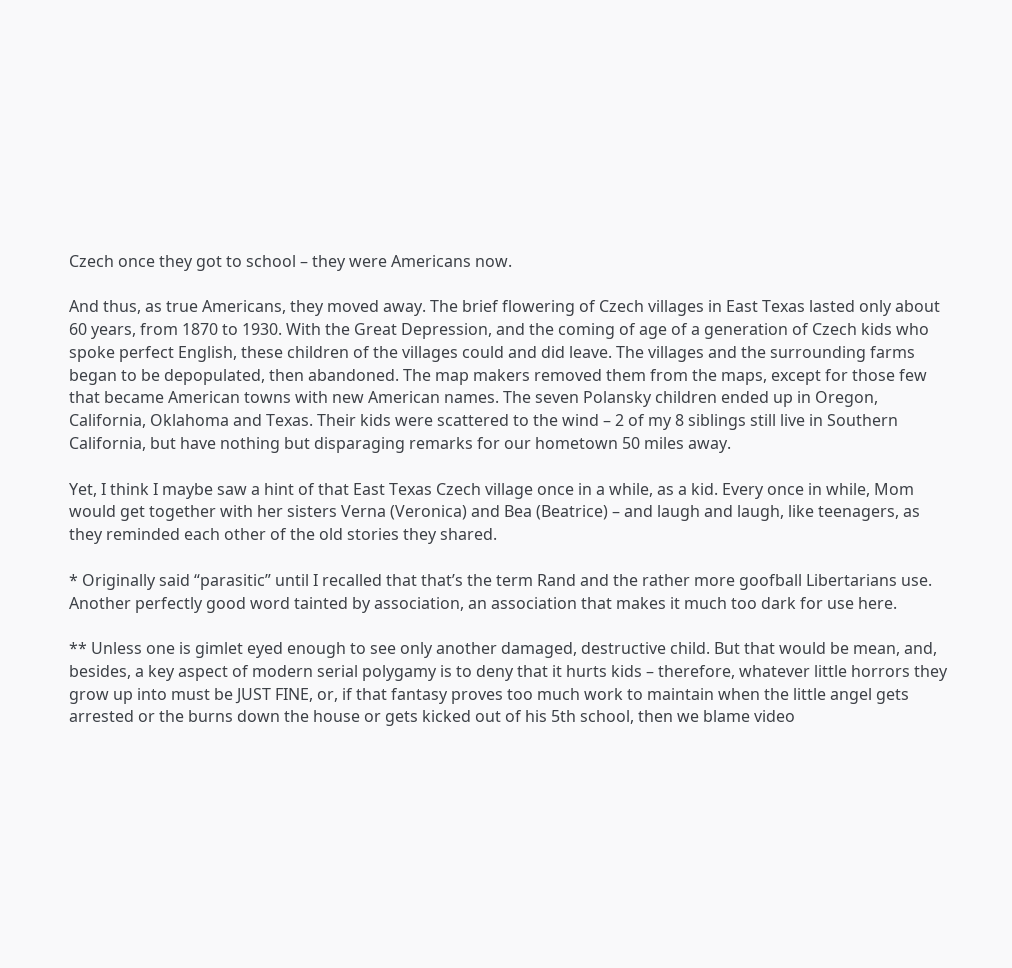Czech once they got to school – they were Americans now.

And thus, as true Americans, they moved away. The brief flowering of Czech villages in East Texas lasted only about 60 years, from 1870 to 1930. With the Great Depression, and the coming of age of a generation of Czech kids who spoke perfect English, these children of the villages could and did leave. The villages and the surrounding farms began to be depopulated, then abandoned. The map makers removed them from the maps, except for those few that became American towns with new American names. The seven Polansky children ended up in Oregon, California, Oklahoma and Texas. Their kids were scattered to the wind – 2 of my 8 siblings still live in Southern California, but have nothing but disparaging remarks for our hometown 50 miles away.

Yet, I think I maybe saw a hint of that East Texas Czech village once in a while, as a kid. Every once in while, Mom would get together with her sisters Verna (Veronica) and Bea (Beatrice) – and laugh and laugh, like teenagers, as they reminded each other of the old stories they shared.

* Originally said “parasitic” until I recalled that that’s the term Rand and the rather more goofball Libertarians use. Another perfectly good word tainted by association, an association that makes it much too dark for use here.

** Unless one is gimlet eyed enough to see only another damaged, destructive child. But that would be mean, and, besides, a key aspect of modern serial polygamy is to deny that it hurts kids – therefore, whatever little horrors they grow up into must be JUST FINE, or, if that fantasy proves too much work to maintain when the little angel gets arrested or the burns down the house or gets kicked out of his 5th school, then we blame video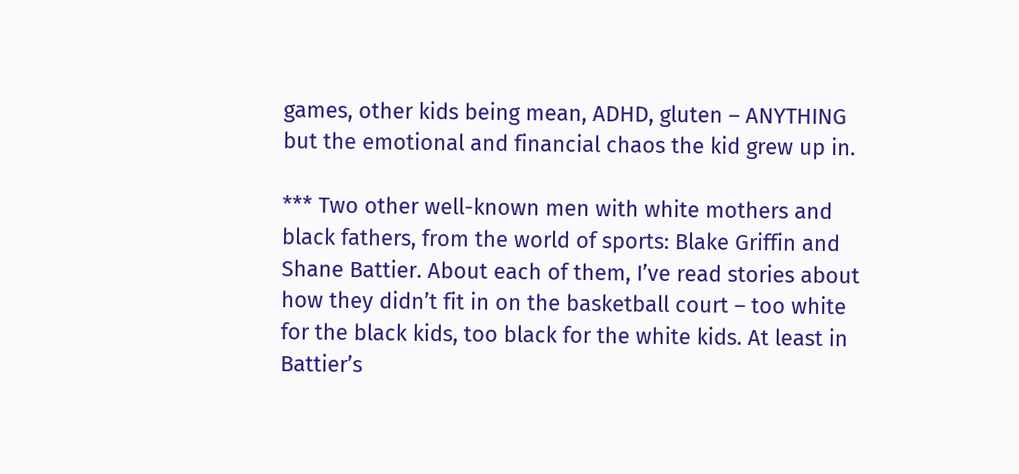games, other kids being mean, ADHD, gluten – ANYTHING but the emotional and financial chaos the kid grew up in.

*** Two other well-known men with white mothers and black fathers, from the world of sports: Blake Griffin and Shane Battier. About each of them, I’ve read stories about how they didn’t fit in on the basketball court – too white for the black kids, too black for the white kids. At least in Battier’s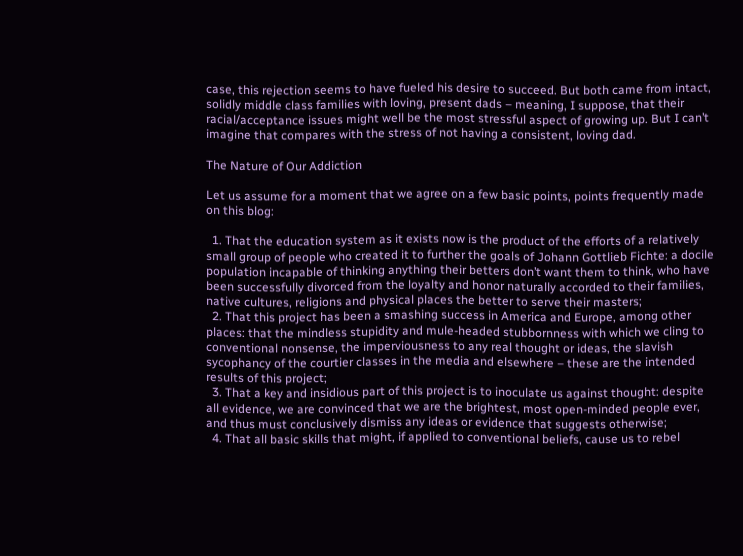case, this rejection seems to have fueled his desire to succeed. But both came from intact, solidly middle class families with loving, present dads – meaning, I suppose, that their racial/acceptance issues might well be the most stressful aspect of growing up. But I can’t imagine that compares with the stress of not having a consistent, loving dad.

The Nature of Our Addiction

Let us assume for a moment that we agree on a few basic points, points frequently made on this blog:

  1. That the education system as it exists now is the product of the efforts of a relatively small group of people who created it to further the goals of Johann Gottlieb Fichte: a docile population incapable of thinking anything their betters don’t want them to think, who have been successfully divorced from the loyalty and honor naturally accorded to their families, native cultures, religions and physical places the better to serve their masters;
  2. That this project has been a smashing success in America and Europe, among other places: that the mindless stupidity and mule-headed stubbornness with which we cling to conventional nonsense, the imperviousness to any real thought or ideas, the slavish sycophancy of the courtier classes in the media and elsewhere – these are the intended results of this project;
  3. That a key and insidious part of this project is to inoculate us against thought: despite all evidence, we are convinced that we are the brightest, most open-minded people ever, and thus must conclusively dismiss any ideas or evidence that suggests otherwise;
  4. That all basic skills that might, if applied to conventional beliefs, cause us to rebel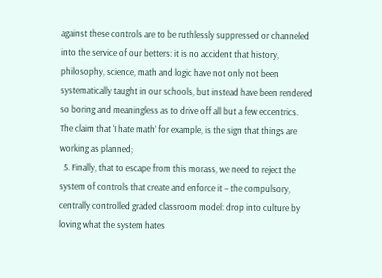against these controls are to be ruthlessly suppressed or channeled into the service of our betters: it is no accident that history, philosophy, science, math and logic have not only not been systematically taught in our schools, but instead have been rendered so boring and meaningless as to drive off all but a few eccentrics. The claim that ‘I hate math’ for example, is the sign that things are working as planned;
  5. Finally, that to escape from this morass, we need to reject the system of controls that create and enforce it – the compulsory, centrally controlled graded classroom model: drop into culture by loving what the system hates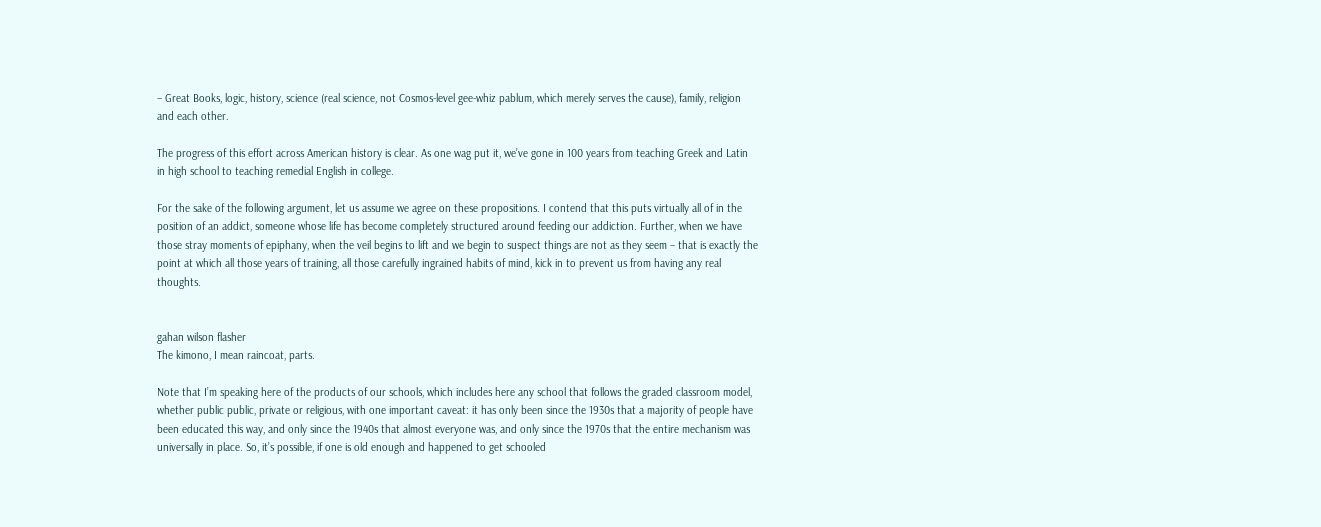– Great Books, logic, history, science (real science, not Cosmos-level gee-whiz pablum, which merely serves the cause), family, religion and each other.

The progress of this effort across American history is clear. As one wag put it, we’ve gone in 100 years from teaching Greek and Latin in high school to teaching remedial English in college.

For the sake of the following argument, let us assume we agree on these propositions. I contend that this puts virtually all of in the position of an addict, someone whose life has become completely structured around feeding our addiction. Further, when we have those stray moments of epiphany, when the veil begins to lift and we begin to suspect things are not as they seem – that is exactly the point at which all those years of training, all those carefully ingrained habits of mind, kick in to prevent us from having any real thoughts.


gahan wilson flasher
The kimono, I mean raincoat, parts.

Note that I’m speaking here of the products of our schools, which includes here any school that follows the graded classroom model, whether public public, private or religious, with one important caveat: it has only been since the 1930s that a majority of people have been educated this way, and only since the 1940s that almost everyone was, and only since the 1970s that the entire mechanism was universally in place. So, it’s possible, if one is old enough and happened to get schooled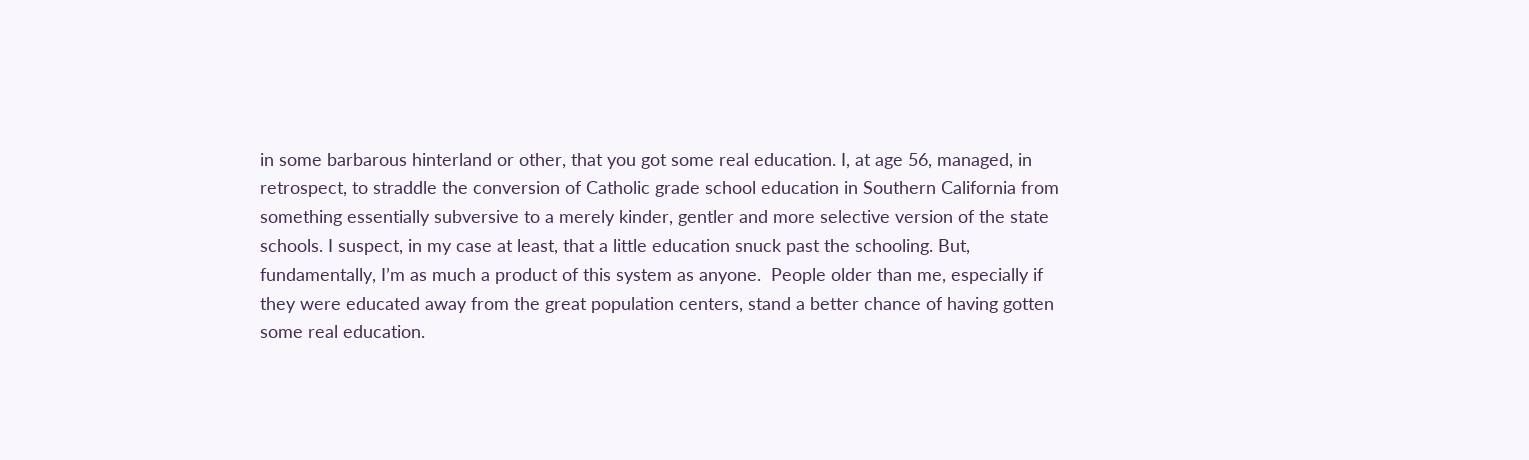in some barbarous hinterland or other, that you got some real education. I, at age 56, managed, in retrospect, to straddle the conversion of Catholic grade school education in Southern California from something essentially subversive to a merely kinder, gentler and more selective version of the state schools. I suspect, in my case at least, that a little education snuck past the schooling. But, fundamentally, I’m as much a product of this system as anyone.  People older than me, especially if they were educated away from the great population centers, stand a better chance of having gotten some real education.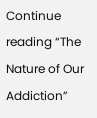Continue reading “The Nature of Our Addiction”